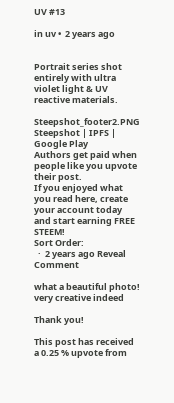UV #13

in uv •  2 years ago


Portrait series shot entirely with ultra violet light & UV reactive materials.

Steepshot_footer2.PNG Steepshot | IPFS | Google Play
Authors get paid when people like you upvote their post.
If you enjoyed what you read here, create your account today and start earning FREE STEEM!
Sort Order:
  ·  2 years ago Reveal Comment

what a beautiful photo! very creative indeed

Thank you!

This post has received a 0.25 % upvote from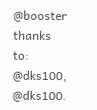@booster thanks to: @dks100, @dks100.